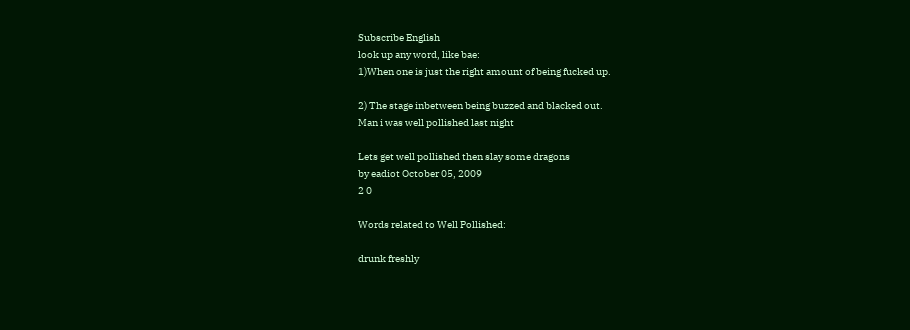Subscribe English
look up any word, like bae:
1)When one is just the right amount of being fucked up.

2) The stage inbetween being buzzed and blacked out.
Man i was well pollished last night

Lets get well pollished then slay some dragons
by eadiot October 05, 2009
2 0

Words related to Well Pollished:

drunk freshly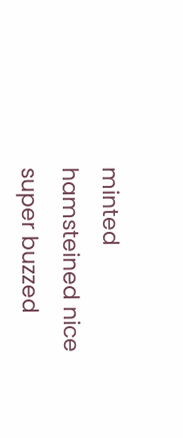minted hamsteined nice super buzzed